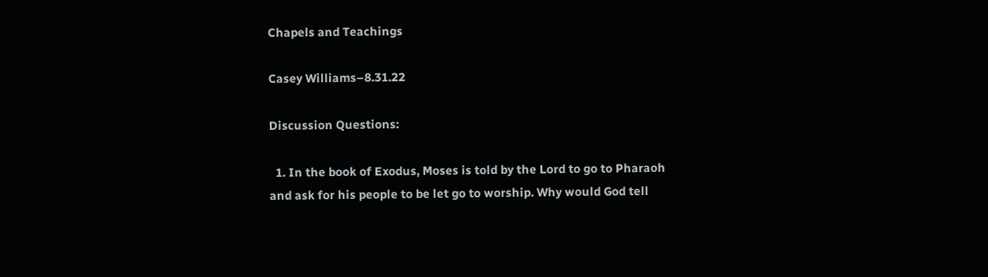Chapels and Teachings

Casey Williams–8.31.22

Discussion Questions:

  1. In the book of Exodus, Moses is told by the Lord to go to Pharaoh and ask for his people to be let go to worship. Why would God tell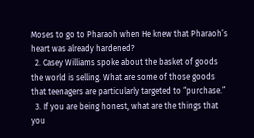Moses to go to Pharaoh when He knew that Pharaoh’s heart was already hardened?
  2. Casey Williams spoke about the basket of goods the world is selling. What are some of those goods that teenagers are particularly targeted to “purchase.”
  3. If you are being honest, what are the things that you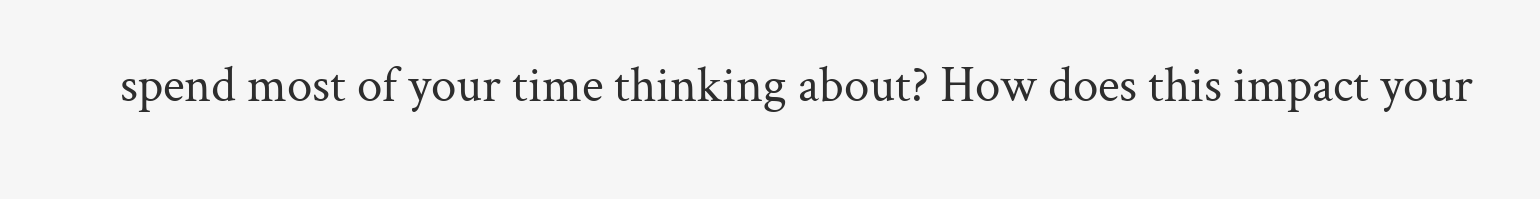spend most of your time thinking about? How does this impact your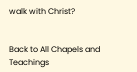walk with Christ?


Back to All Chapels and Teachings